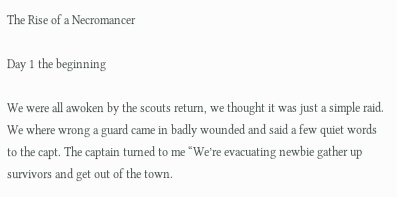The Rise of a Necromancer

Day 1 the beginning

We were all awoken by the scouts return, we thought it was just a simple raid. We where wrong a guard came in badly wounded and said a few quiet words to the capt. The captain turned to me “We’re evacuating newbie gather up survivors and get out of the town.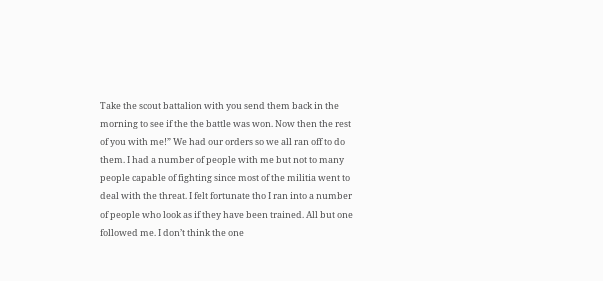Take the scout battalion with you send them back in the morning to see if the the battle was won. Now then the rest of you with me!” We had our orders so we all ran off to do them. I had a number of people with me but not to many people capable of fighting since most of the militia went to deal with the threat. I felt fortunate tho I ran into a number of people who look as if they have been trained. All but one followed me. I don’t think the one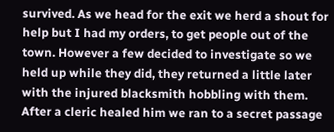survived. As we head for the exit we herd a shout for help but I had my orders, to get people out of the town. However a few decided to investigate so we held up while they did, they returned a little later with the injured blacksmith hobbling with them. After a cleric healed him we ran to a secret passage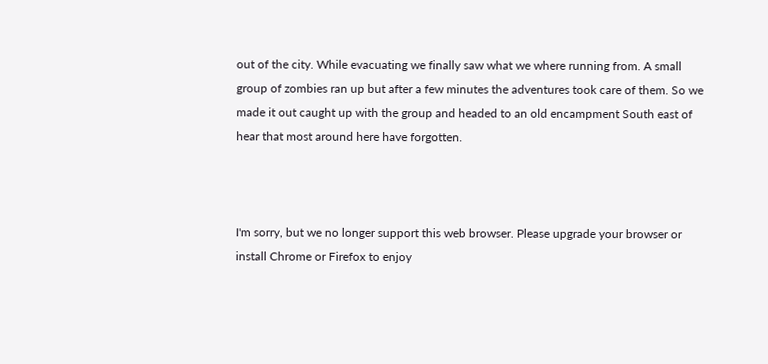out of the city. While evacuating we finally saw what we where running from. A small group of zombies ran up but after a few minutes the adventures took care of them. So we made it out caught up with the group and headed to an old encampment South east of hear that most around here have forgotten.



I'm sorry, but we no longer support this web browser. Please upgrade your browser or install Chrome or Firefox to enjoy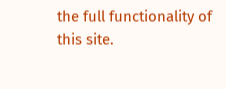the full functionality of this site.